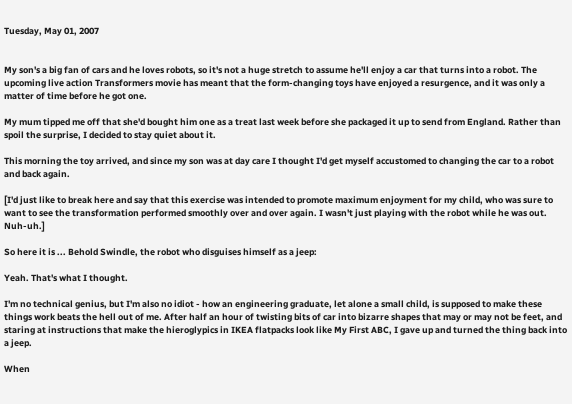Tuesday, May 01, 2007


My son's a big fan of cars and he loves robots, so it's not a huge stretch to assume he'll enjoy a car that turns into a robot. The upcoming live action Transformers movie has meant that the form-changing toys have enjoyed a resurgence, and it was only a matter of time before he got one.

My mum tipped me off that she'd bought him one as a treat last week before she packaged it up to send from England. Rather than spoil the surprise, I decided to stay quiet about it.

This morning the toy arrived, and since my son was at day care I thought I'd get myself accustomed to changing the car to a robot and back again.

[I'd just like to break here and say that this exercise was intended to promote maximum enjoyment for my child, who was sure to want to see the transformation performed smoothly over and over again. I wasn't just playing with the robot while he was out. Nuh-uh.]

So here it is ... Behold Swindle, the robot who disguises himself as a jeep:

Yeah. That's what I thought.

I'm no technical genius, but I'm also no idiot - how an engineering graduate, let alone a small child, is supposed to make these things work beats the hell out of me. After half an hour of twisting bits of car into bizarre shapes that may or may not be feet, and staring at instructions that make the hieroglypics in IKEA flatpacks look like My First ABC, I gave up and turned the thing back into a jeep.

When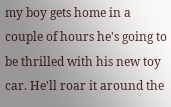my boy gets home in a couple of hours he's going to be thrilled with his new toy car. He'll roar it around the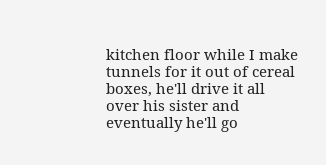kitchen floor while I make tunnels for it out of cereal boxes, he'll drive it all over his sister and eventually he'll go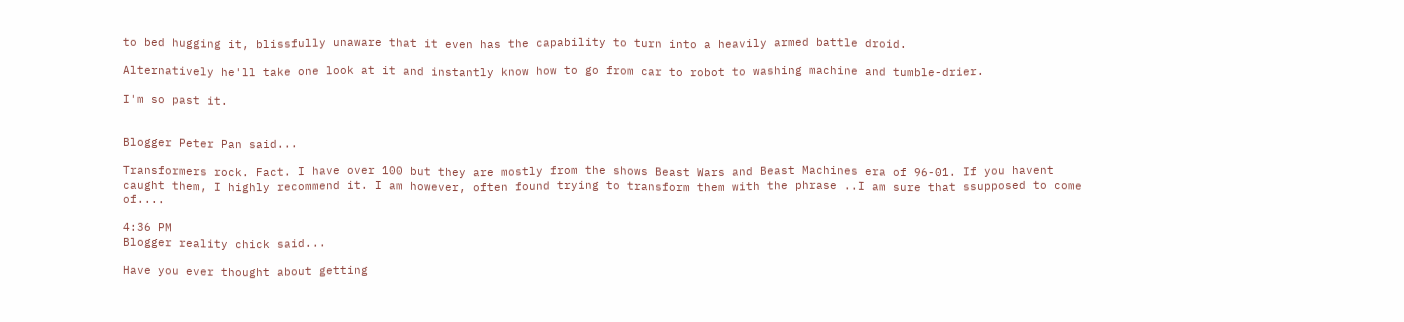to bed hugging it, blissfully unaware that it even has the capability to turn into a heavily armed battle droid.

Alternatively he'll take one look at it and instantly know how to go from car to robot to washing machine and tumble-drier.

I'm so past it.


Blogger Peter Pan said...

Transformers rock. Fact. I have over 100 but they are mostly from the shows Beast Wars and Beast Machines era of 96-01. If you havent caught them, I highly recommend it. I am however, often found trying to transform them with the phrase ..I am sure that ssupposed to come of....

4:36 PM
Blogger reality chick said...

Have you ever thought about getting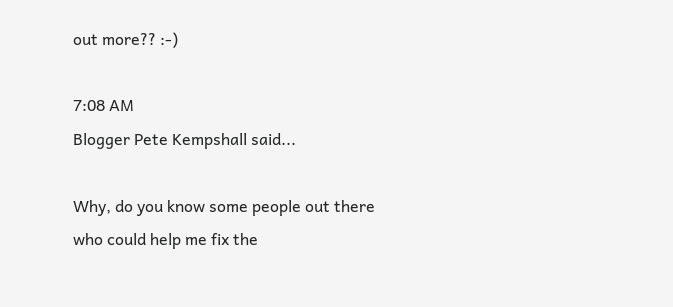out more?? :-)

7:08 AM
Blogger Pete Kempshall said...

Why, do you know some people out there who could help me fix the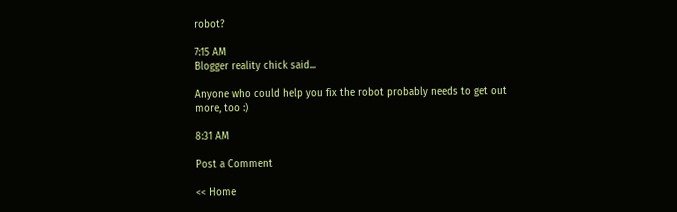robot?

7:15 AM
Blogger reality chick said...

Anyone who could help you fix the robot probably needs to get out more, too :)

8:31 AM

Post a Comment

<< Home